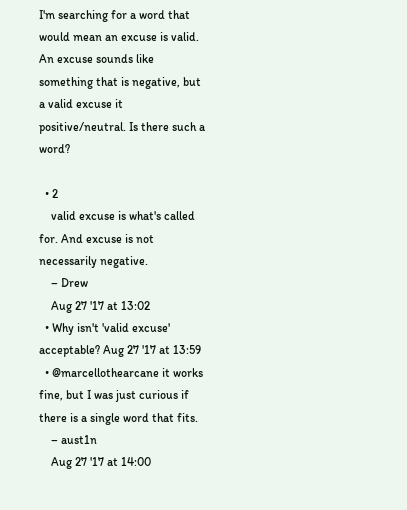I'm searching for a word that would mean an excuse is valid. An excuse sounds like something that is negative, but a valid excuse it positive/neutral. Is there such a word?

  • 2
    valid excuse is what's called for. And excuse is not necessarily negative.
    – Drew
    Aug 27 '17 at 13:02
  • Why isn't 'valid excuse' acceptable? Aug 27 '17 at 13:59
  • @marcellothearcane it works fine, but I was just curious if there is a single word that fits.
    – aust1n
    Aug 27 '17 at 14:00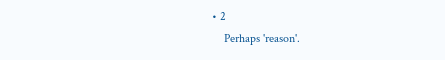• 2
    Perhaps 'reason'.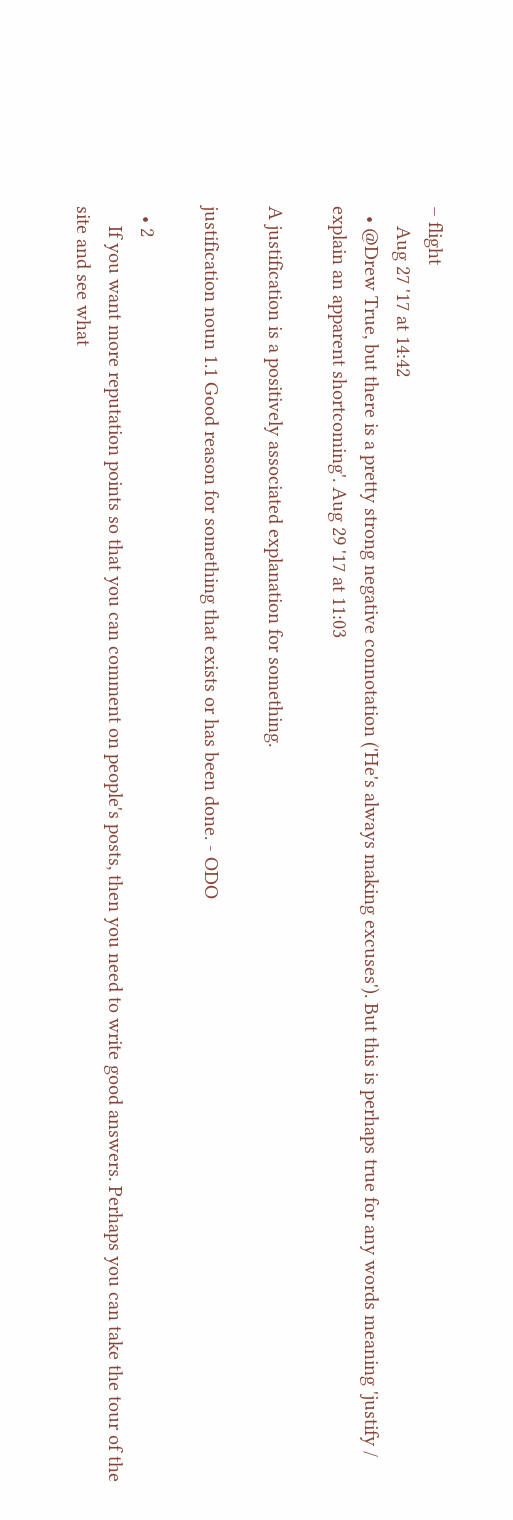– flight
    Aug 27 '17 at 14:42
  • @Drew True, but there is a pretty strong negative connotation ('He's always making excuses'). But this is perhaps true for any words meaning 'justify / explain an apparent shortcoming'. Aug 29 '17 at 11:03

A justification is a positively associated explanation for something.

justification noun 1.1 Good reason for something that exists or has been done. - ODO

  • 2
    If you want more reputation points so that you can comment on people's posts, then you need to write good answers. Perhaps you can take the tour of the site and see what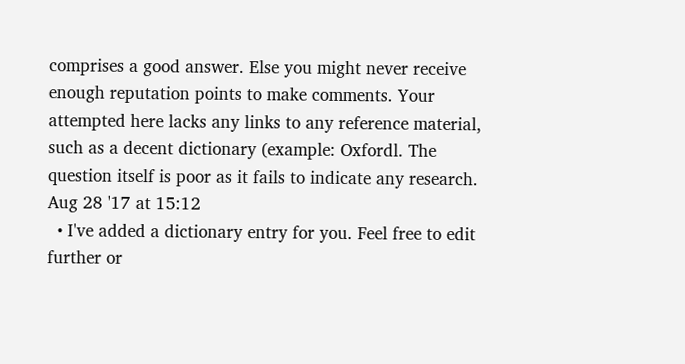comprises a good answer. Else you might never receive enough reputation points to make comments. Your attempted here lacks any links to any reference material, such as a decent dictionary (example: Oxfordl. The question itself is poor as it fails to indicate any research. Aug 28 '17 at 15:12
  • I've added a dictionary entry for you. Feel free to edit further or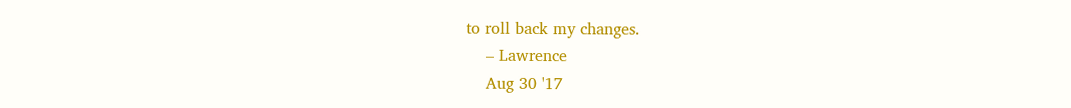to roll back my changes.
    – Lawrence
    Aug 30 '17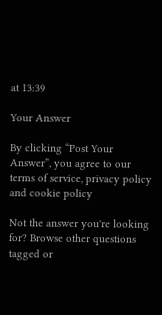at 13:39

Your Answer

By clicking “Post Your Answer”, you agree to our terms of service, privacy policy and cookie policy

Not the answer you're looking for? Browse other questions tagged or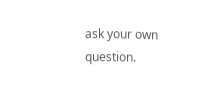ask your own question.